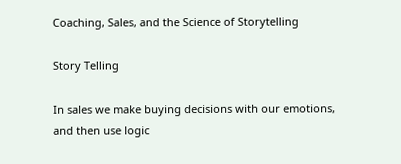Coaching, Sales, and the Science of Storytelling

Story Telling

In sales we make buying decisions with our emotions, and then use logic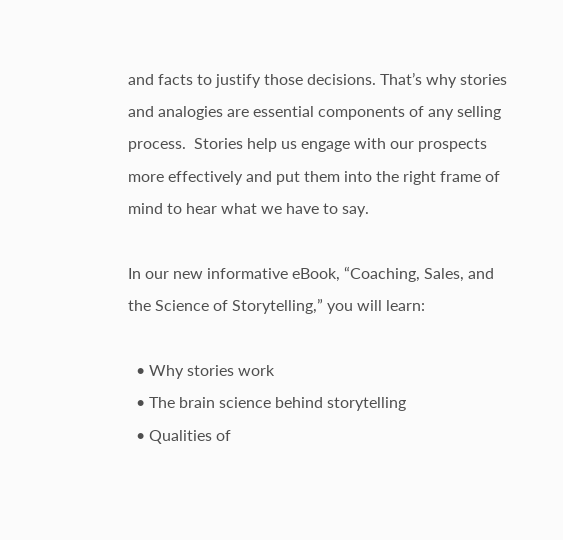and facts to justify those decisions. That’s why stories and analogies are essential components of any selling process.  Stories help us engage with our prospects more effectively and put them into the right frame of mind to hear what we have to say.

In our new informative eBook, “Coaching, Sales, and the Science of Storytelling,” you will learn:

  • Why stories work
  • The brain science behind storytelling
  • Qualities of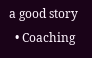a good story
  • Coaching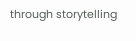through storytelling